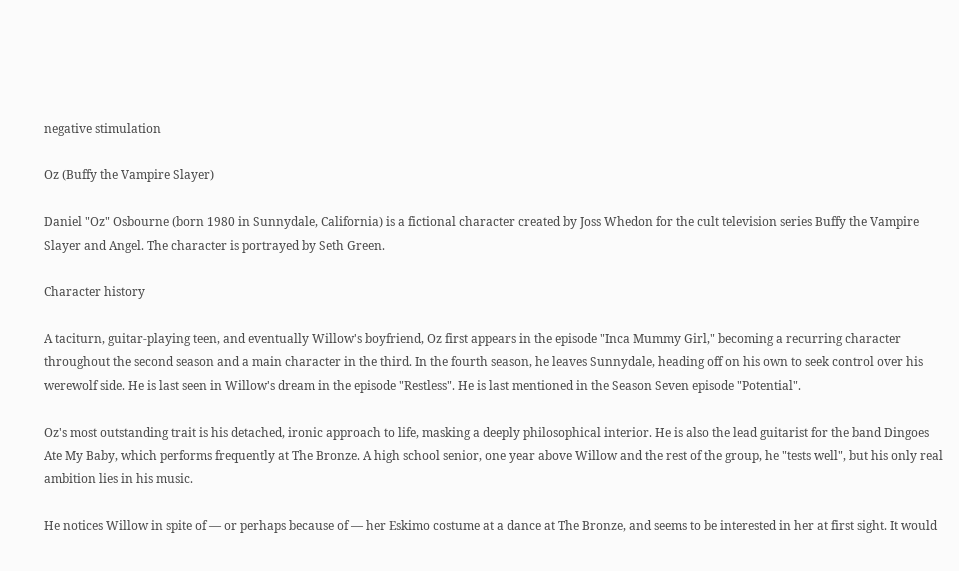negative stimulation

Oz (Buffy the Vampire Slayer)

Daniel "Oz" Osbourne (born 1980 in Sunnydale, California) is a fictional character created by Joss Whedon for the cult television series Buffy the Vampire Slayer and Angel. The character is portrayed by Seth Green.

Character history

A taciturn, guitar-playing teen, and eventually Willow's boyfriend, Oz first appears in the episode "Inca Mummy Girl," becoming a recurring character throughout the second season and a main character in the third. In the fourth season, he leaves Sunnydale, heading off on his own to seek control over his werewolf side. He is last seen in Willow's dream in the episode "Restless". He is last mentioned in the Season Seven episode "Potential".

Oz's most outstanding trait is his detached, ironic approach to life, masking a deeply philosophical interior. He is also the lead guitarist for the band Dingoes Ate My Baby, which performs frequently at The Bronze. A high school senior, one year above Willow and the rest of the group, he "tests well", but his only real ambition lies in his music.

He notices Willow in spite of — or perhaps because of — her Eskimo costume at a dance at The Bronze, and seems to be interested in her at first sight. It would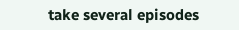take several episodes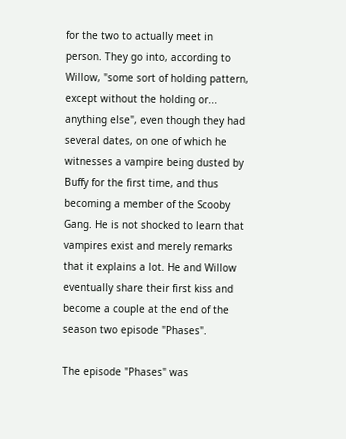for the two to actually meet in person. They go into, according to Willow, "some sort of holding pattern, except without the holding or... anything else", even though they had several dates, on one of which he witnesses a vampire being dusted by Buffy for the first time, and thus becoming a member of the Scooby Gang. He is not shocked to learn that vampires exist and merely remarks that it explains a lot. He and Willow eventually share their first kiss and become a couple at the end of the season two episode "Phases".

The episode "Phases" was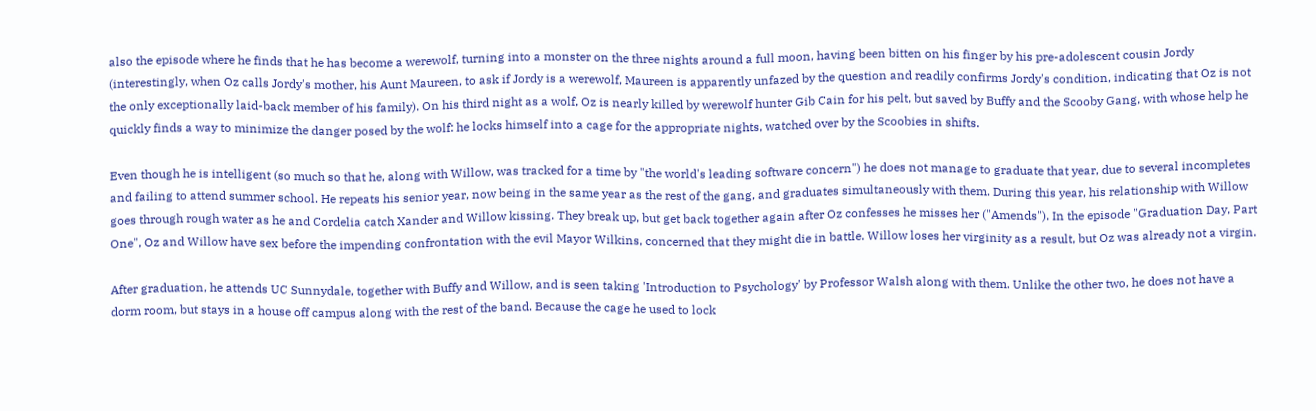also the episode where he finds that he has become a werewolf, turning into a monster on the three nights around a full moon, having been bitten on his finger by his pre-adolescent cousin Jordy (interestingly, when Oz calls Jordy's mother, his Aunt Maureen, to ask if Jordy is a werewolf, Maureen is apparently unfazed by the question and readily confirms Jordy's condition, indicating that Oz is not the only exceptionally laid-back member of his family). On his third night as a wolf, Oz is nearly killed by werewolf hunter Gib Cain for his pelt, but saved by Buffy and the Scooby Gang, with whose help he quickly finds a way to minimize the danger posed by the wolf: he locks himself into a cage for the appropriate nights, watched over by the Scoobies in shifts.

Even though he is intelligent (so much so that he, along with Willow, was tracked for a time by "the world's leading software concern") he does not manage to graduate that year, due to several incompletes and failing to attend summer school. He repeats his senior year, now being in the same year as the rest of the gang, and graduates simultaneously with them. During this year, his relationship with Willow goes through rough water as he and Cordelia catch Xander and Willow kissing. They break up, but get back together again after Oz confesses he misses her ("Amends"). In the episode "Graduation Day, Part One", Oz and Willow have sex before the impending confrontation with the evil Mayor Wilkins, concerned that they might die in battle. Willow loses her virginity as a result, but Oz was already not a virgin.

After graduation, he attends UC Sunnydale, together with Buffy and Willow, and is seen taking 'Introduction to Psychology' by Professor Walsh along with them. Unlike the other two, he does not have a dorm room, but stays in a house off campus along with the rest of the band. Because the cage he used to lock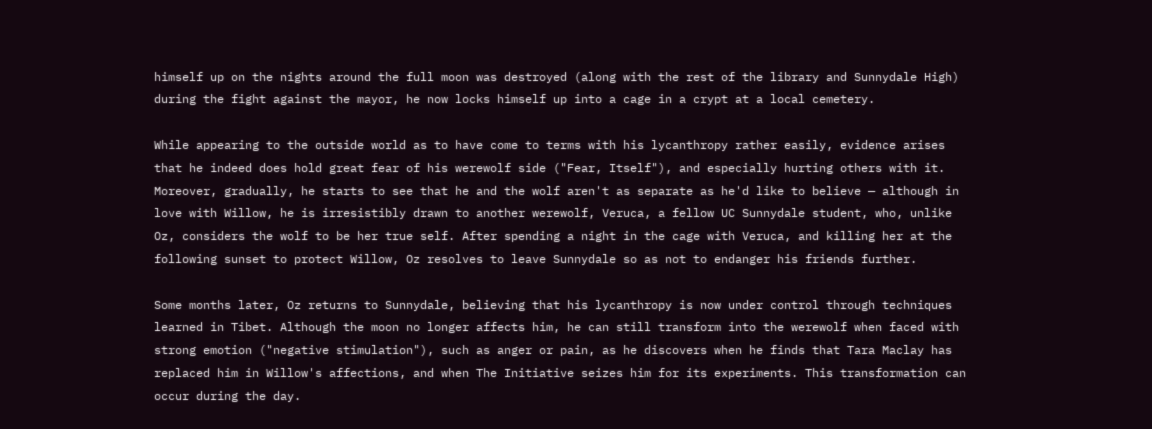himself up on the nights around the full moon was destroyed (along with the rest of the library and Sunnydale High) during the fight against the mayor, he now locks himself up into a cage in a crypt at a local cemetery.

While appearing to the outside world as to have come to terms with his lycanthropy rather easily, evidence arises that he indeed does hold great fear of his werewolf side ("Fear, Itself"), and especially hurting others with it. Moreover, gradually, he starts to see that he and the wolf aren't as separate as he'd like to believe — although in love with Willow, he is irresistibly drawn to another werewolf, Veruca, a fellow UC Sunnydale student, who, unlike Oz, considers the wolf to be her true self. After spending a night in the cage with Veruca, and killing her at the following sunset to protect Willow, Oz resolves to leave Sunnydale so as not to endanger his friends further.

Some months later, Oz returns to Sunnydale, believing that his lycanthropy is now under control through techniques learned in Tibet. Although the moon no longer affects him, he can still transform into the werewolf when faced with strong emotion ("negative stimulation"), such as anger or pain, as he discovers when he finds that Tara Maclay has replaced him in Willow's affections, and when The Initiative seizes him for its experiments. This transformation can occur during the day.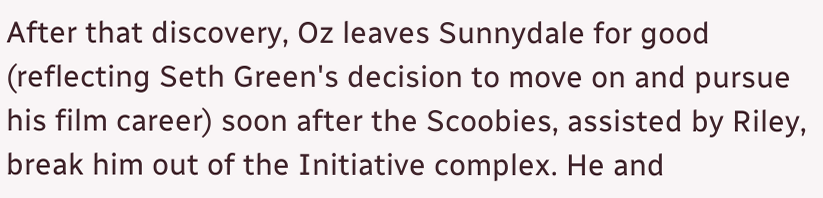After that discovery, Oz leaves Sunnydale for good (reflecting Seth Green's decision to move on and pursue his film career) soon after the Scoobies, assisted by Riley, break him out of the Initiative complex. He and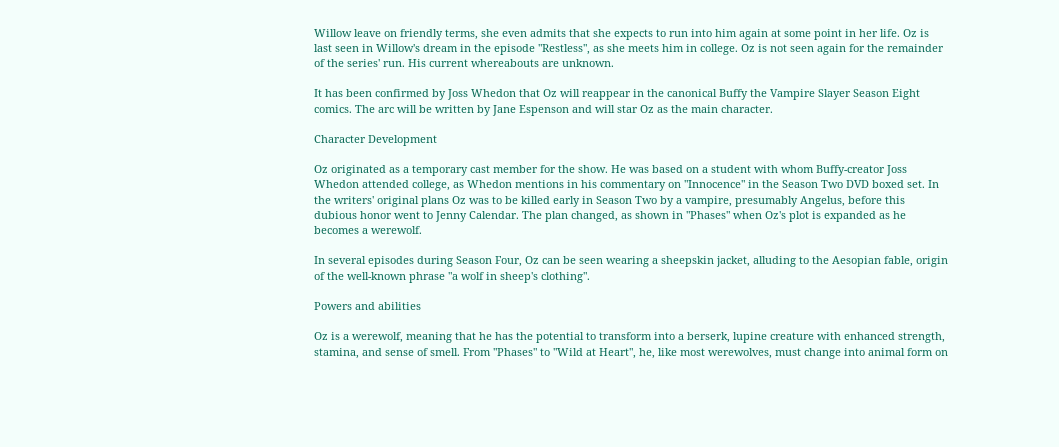Willow leave on friendly terms, she even admits that she expects to run into him again at some point in her life. Oz is last seen in Willow's dream in the episode "Restless", as she meets him in college. Oz is not seen again for the remainder of the series' run. His current whereabouts are unknown.

It has been confirmed by Joss Whedon that Oz will reappear in the canonical Buffy the Vampire Slayer Season Eight comics. The arc will be written by Jane Espenson and will star Oz as the main character.

Character Development

Oz originated as a temporary cast member for the show. He was based on a student with whom Buffy-creator Joss Whedon attended college, as Whedon mentions in his commentary on "Innocence" in the Season Two DVD boxed set. In the writers' original plans Oz was to be killed early in Season Two by a vampire, presumably Angelus, before this dubious honor went to Jenny Calendar. The plan changed, as shown in "Phases" when Oz's plot is expanded as he becomes a werewolf.

In several episodes during Season Four, Oz can be seen wearing a sheepskin jacket, alluding to the Aesopian fable, origin of the well-known phrase "a wolf in sheep's clothing".

Powers and abilities

Oz is a werewolf, meaning that he has the potential to transform into a berserk, lupine creature with enhanced strength, stamina, and sense of smell. From "Phases" to "Wild at Heart", he, like most werewolves, must change into animal form on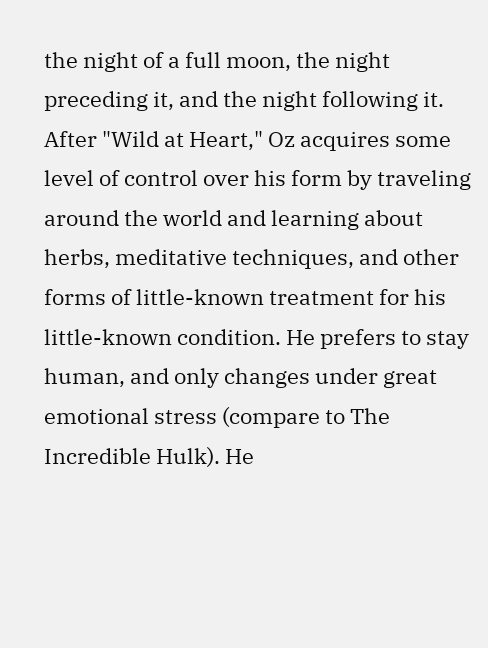the night of a full moon, the night preceding it, and the night following it. After "Wild at Heart," Oz acquires some level of control over his form by traveling around the world and learning about herbs, meditative techniques, and other forms of little-known treatment for his little-known condition. He prefers to stay human, and only changes under great emotional stress (compare to The Incredible Hulk). He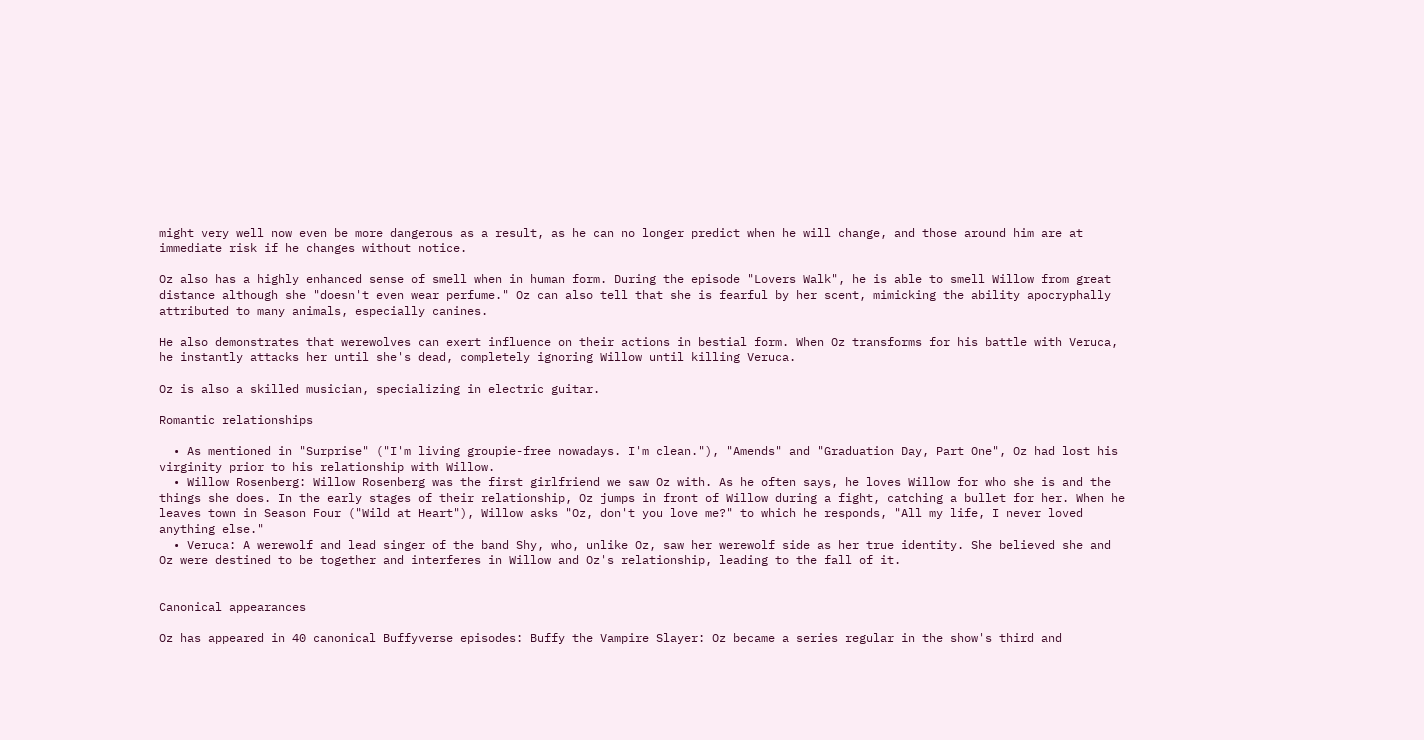might very well now even be more dangerous as a result, as he can no longer predict when he will change, and those around him are at immediate risk if he changes without notice.

Oz also has a highly enhanced sense of smell when in human form. During the episode "Lovers Walk", he is able to smell Willow from great distance although she "doesn't even wear perfume." Oz can also tell that she is fearful by her scent, mimicking the ability apocryphally attributed to many animals, especially canines.

He also demonstrates that werewolves can exert influence on their actions in bestial form. When Oz transforms for his battle with Veruca, he instantly attacks her until she's dead, completely ignoring Willow until killing Veruca.

Oz is also a skilled musician, specializing in electric guitar.

Romantic relationships

  • As mentioned in "Surprise" ("I'm living groupie-free nowadays. I'm clean."), "Amends" and "Graduation Day, Part One", Oz had lost his virginity prior to his relationship with Willow.
  • Willow Rosenberg: Willow Rosenberg was the first girlfriend we saw Oz with. As he often says, he loves Willow for who she is and the things she does. In the early stages of their relationship, Oz jumps in front of Willow during a fight, catching a bullet for her. When he leaves town in Season Four ("Wild at Heart"), Willow asks "Oz, don't you love me?" to which he responds, "All my life, I never loved anything else."
  • Veruca: A werewolf and lead singer of the band Shy, who, unlike Oz, saw her werewolf side as her true identity. She believed she and Oz were destined to be together and interferes in Willow and Oz's relationship, leading to the fall of it.


Canonical appearances

Oz has appeared in 40 canonical Buffyverse episodes: Buffy the Vampire Slayer: Oz became a series regular in the show's third and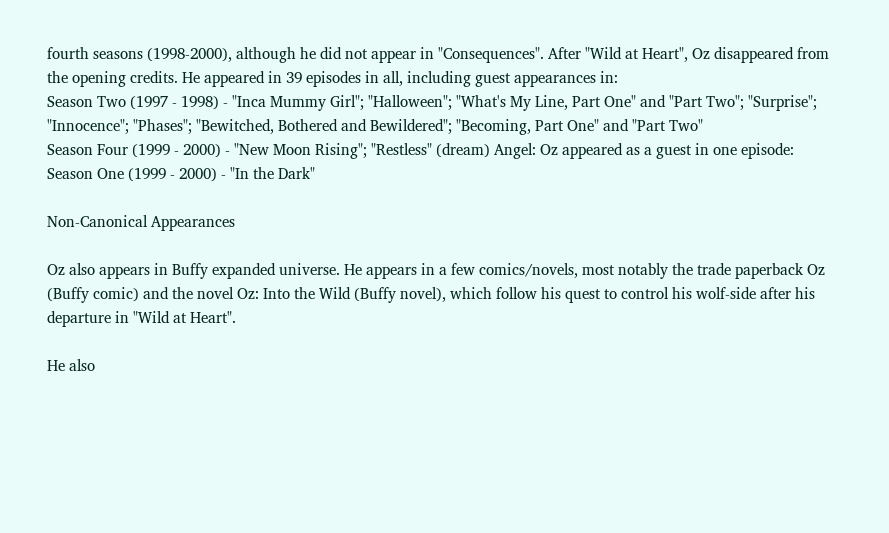fourth seasons (1998-2000), although he did not appear in "Consequences". After "Wild at Heart", Oz disappeared from the opening credits. He appeared in 39 episodes in all, including guest appearances in:
Season Two (1997 - 1998) - "Inca Mummy Girl"; "Halloween"; "What's My Line, Part One" and "Part Two"; "Surprise"; "Innocence"; "Phases"; "Bewitched, Bothered and Bewildered"; "Becoming, Part One" and "Part Two"
Season Four (1999 - 2000) - "New Moon Rising"; "Restless" (dream) Angel: Oz appeared as a guest in one episode:
Season One (1999 - 2000) - "In the Dark"

Non-Canonical Appearances

Oz also appears in Buffy expanded universe. He appears in a few comics/novels, most notably the trade paperback Oz (Buffy comic) and the novel Oz: Into the Wild (Buffy novel), which follow his quest to control his wolf-side after his departure in "Wild at Heart".

He also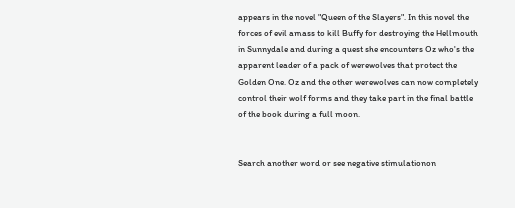appears in the novel "Queen of the Slayers". In this novel the forces of evil amass to kill Buffy for destroying the Hellmouth in Sunnydale and during a quest she encounters Oz who's the apparent leader of a pack of werewolves that protect the Golden One. Oz and the other werewolves can now completely control their wolf forms and they take part in the final battle of the book during a full moon.


Search another word or see negative stimulationon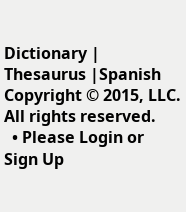Dictionary | Thesaurus |Spanish
Copyright © 2015, LLC. All rights reserved.
  • Please Login or Sign Up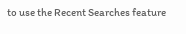to use the Recent Searches feature